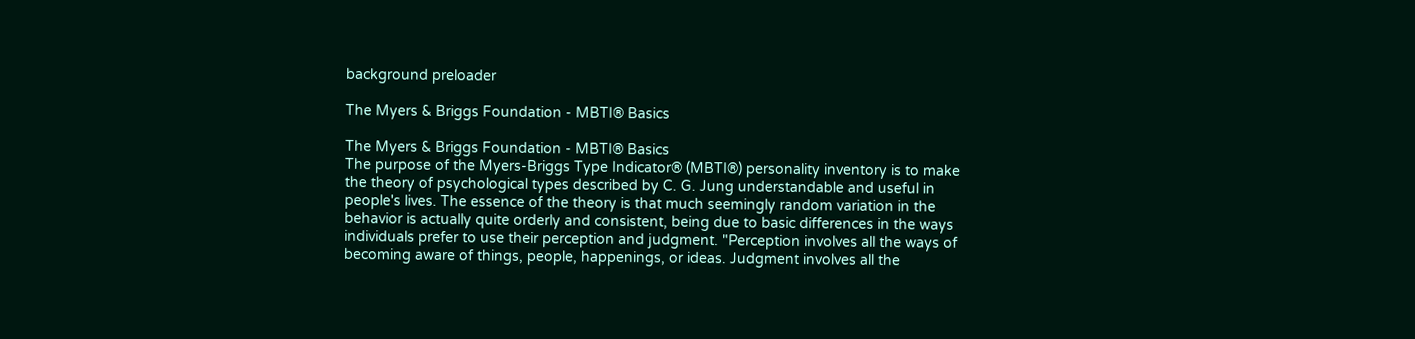background preloader

The Myers & Briggs Foundation - MBTI® Basics

The Myers & Briggs Foundation - MBTI® Basics
The purpose of the Myers-Briggs Type Indicator® (MBTI®) personality inventory is to make the theory of psychological types described by C. G. Jung understandable and useful in people's lives. The essence of the theory is that much seemingly random variation in the behavior is actually quite orderly and consistent, being due to basic differences in the ways individuals prefer to use their perception and judgment. "Perception involves all the ways of becoming aware of things, people, happenings, or ideas. Judgment involves all the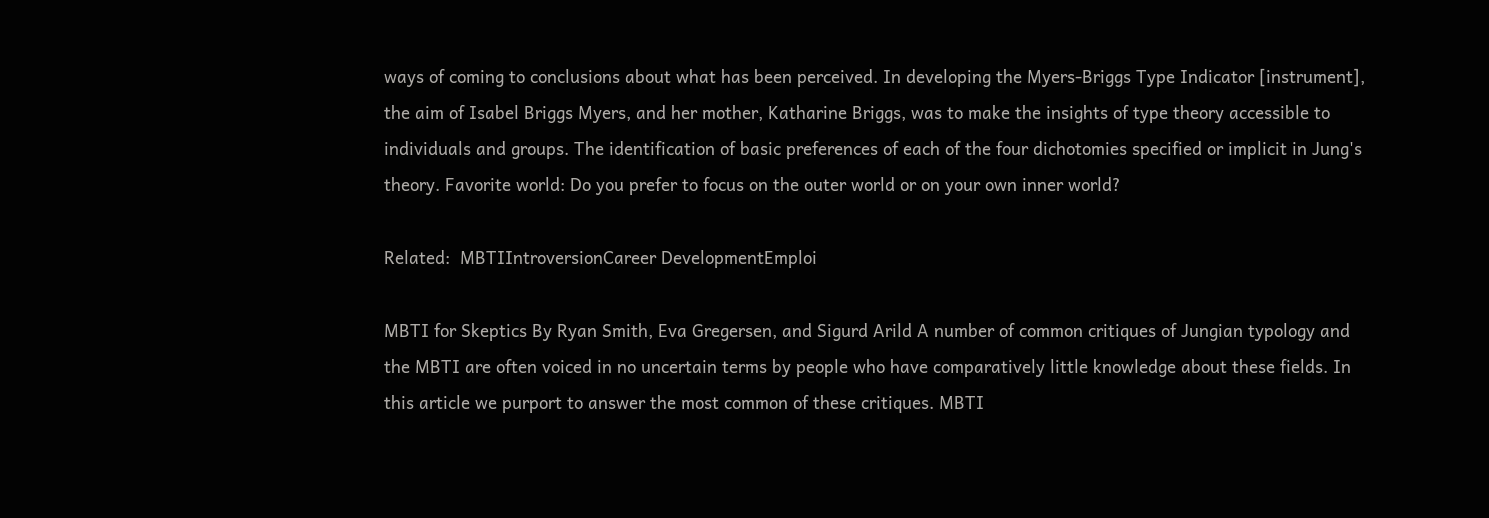ways of coming to conclusions about what has been perceived. In developing the Myers-Briggs Type Indicator [instrument], the aim of Isabel Briggs Myers, and her mother, Katharine Briggs, was to make the insights of type theory accessible to individuals and groups. The identification of basic preferences of each of the four dichotomies specified or implicit in Jung's theory. Favorite world: Do you prefer to focus on the outer world or on your own inner world?

Related:  MBTIIntroversionCareer DevelopmentEmploi

MBTI for Skeptics By Ryan Smith, Eva Gregersen, and Sigurd Arild A number of common critiques of Jungian typology and the MBTI are often voiced in no uncertain terms by people who have comparatively little knowledge about these fields. In this article we purport to answer the most common of these critiques. MBTI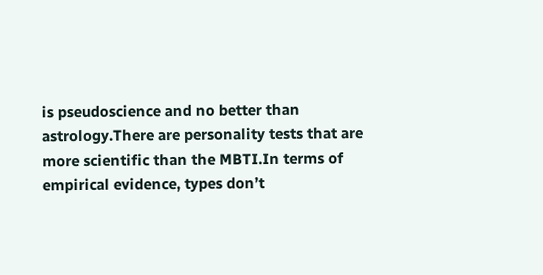is pseudoscience and no better than astrology.There are personality tests that are more scientific than the MBTI.In terms of empirical evidence, types don’t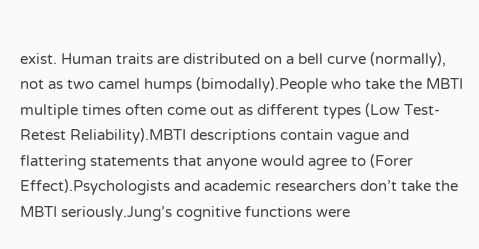exist. Human traits are distributed on a bell curve (normally), not as two camel humps (bimodally).People who take the MBTI multiple times often come out as different types (Low Test-Retest Reliability).MBTI descriptions contain vague and flattering statements that anyone would agree to (Forer Effect).Psychologists and academic researchers don’t take the MBTI seriously.Jung’s cognitive functions were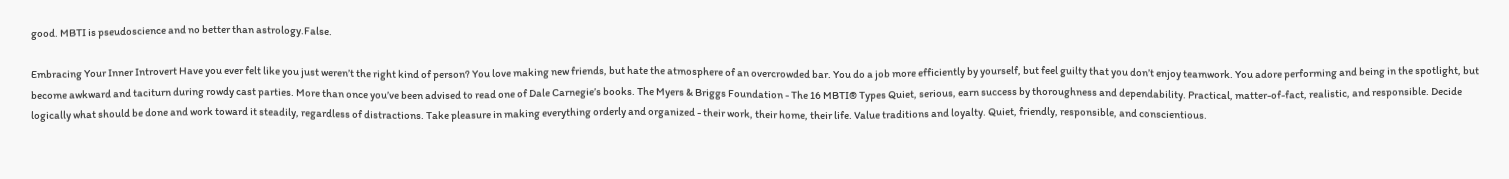good. MBTI is pseudoscience and no better than astrology.False.

Embracing Your Inner Introvert Have you ever felt like you just weren’t the right kind of person? You love making new friends, but hate the atmosphere of an overcrowded bar. You do a job more efficiently by yourself, but feel guilty that you don’t enjoy teamwork. You adore performing and being in the spotlight, but become awkward and taciturn during rowdy cast parties. More than once you’ve been advised to read one of Dale Carnegie’s books. The Myers & Briggs Foundation - The 16 MBTI® Types Quiet, serious, earn success by thoroughness and dependability. Practical, matter-of-fact, realistic, and responsible. Decide logically what should be done and work toward it steadily, regardless of distractions. Take pleasure in making everything orderly and organized - their work, their home, their life. Value traditions and loyalty. Quiet, friendly, responsible, and conscientious.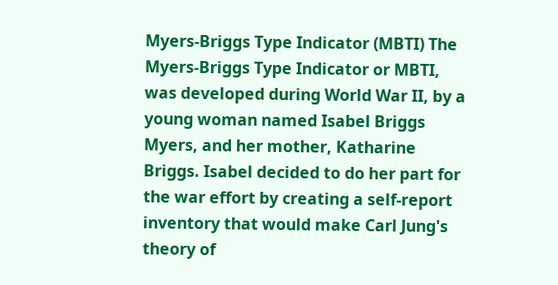Myers-Briggs Type Indicator (MBTI) The Myers-Briggs Type Indicator or MBTI, was developed during World War II, by a young woman named Isabel Briggs Myers, and her mother, Katharine Briggs. Isabel decided to do her part for the war effort by creating a self-report inventory that would make Carl Jung's theory of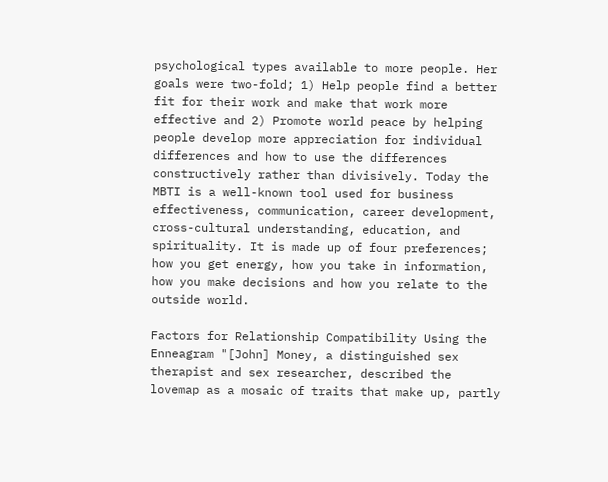psychological types available to more people. Her goals were two-fold; 1) Help people find a better fit for their work and make that work more effective and 2) Promote world peace by helping people develop more appreciation for individual differences and how to use the differences constructively rather than divisively. Today the MBTI is a well-known tool used for business effectiveness, communication, career development, cross-cultural understanding, education, and spirituality. It is made up of four preferences; how you get energy, how you take in information, how you make decisions and how you relate to the outside world.

Factors for Relationship Compatibility Using the Enneagram "[John] Money, a distinguished sex therapist and sex researcher, described the lovemap as a mosaic of traits that make up, partly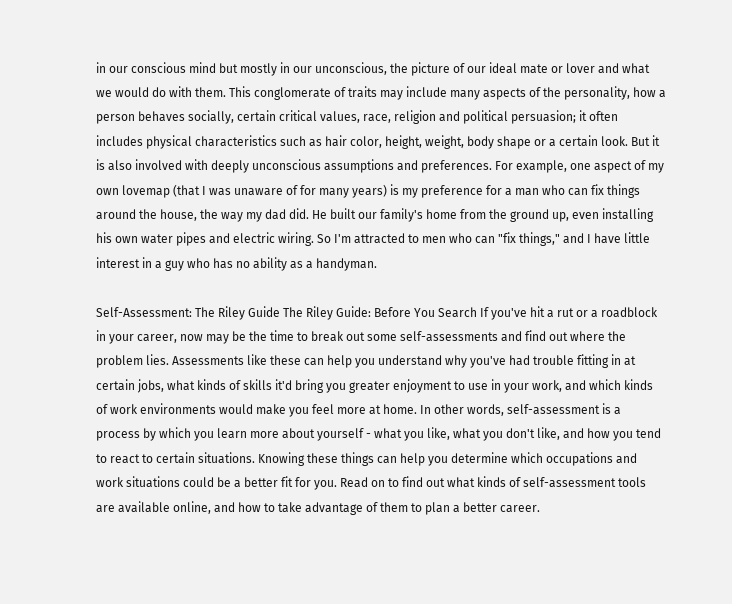in our conscious mind but mostly in our unconscious, the picture of our ideal mate or lover and what we would do with them. This conglomerate of traits may include many aspects of the personality, how a person behaves socially, certain critical values, race, religion and political persuasion; it often includes physical characteristics such as hair color, height, weight, body shape or a certain look. But it is also involved with deeply unconscious assumptions and preferences. For example, one aspect of my own lovemap (that I was unaware of for many years) is my preference for a man who can fix things around the house, the way my dad did. He built our family's home from the ground up, even installing his own water pipes and electric wiring. So I'm attracted to men who can "fix things," and I have little interest in a guy who has no ability as a handyman.

Self-Assessment: The Riley Guide The Riley Guide: Before You Search If you've hit a rut or a roadblock in your career, now may be the time to break out some self-assessments and find out where the problem lies. Assessments like these can help you understand why you've had trouble fitting in at certain jobs, what kinds of skills it'd bring you greater enjoyment to use in your work, and which kinds of work environments would make you feel more at home. In other words, self-assessment is a process by which you learn more about yourself - what you like, what you don't like, and how you tend to react to certain situations. Knowing these things can help you determine which occupations and work situations could be a better fit for you. Read on to find out what kinds of self-assessment tools are available online, and how to take advantage of them to plan a better career.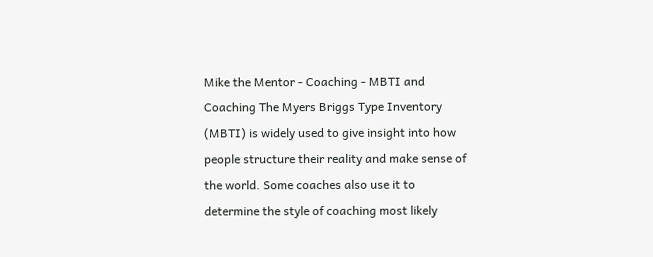Mike the Mentor - Coaching - MBTI and Coaching The Myers Briggs Type Inventory (MBTI) is widely used to give insight into how people structure their reality and make sense of the world. Some coaches also use it to determine the style of coaching most likely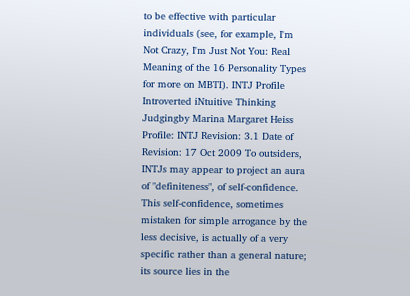to be effective with particular individuals (see, for example, I'm Not Crazy, I'm Just Not You: Real Meaning of the 16 Personality Types for more on MBTI). INTJ Profile Introverted iNtuitive Thinking Judgingby Marina Margaret Heiss Profile: INTJ Revision: 3.1 Date of Revision: 17 Oct 2009 To outsiders, INTJs may appear to project an aura of "definiteness", of self-confidence. This self-confidence, sometimes mistaken for simple arrogance by the less decisive, is actually of a very specific rather than a general nature; its source lies in the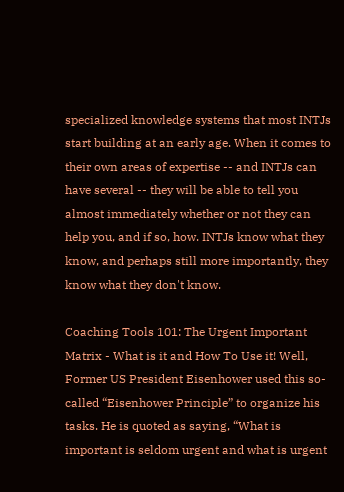specialized knowledge systems that most INTJs start building at an early age. When it comes to their own areas of expertise -- and INTJs can have several -- they will be able to tell you almost immediately whether or not they can help you, and if so, how. INTJs know what they know, and perhaps still more importantly, they know what they don't know.

Coaching Tools 101: The Urgent Important Matrix - What is it and How To Use it! Well, Former US President Eisenhower used this so-called “Eisenhower Principle” to organize his tasks. He is quoted as saying, “What is important is seldom urgent and what is urgent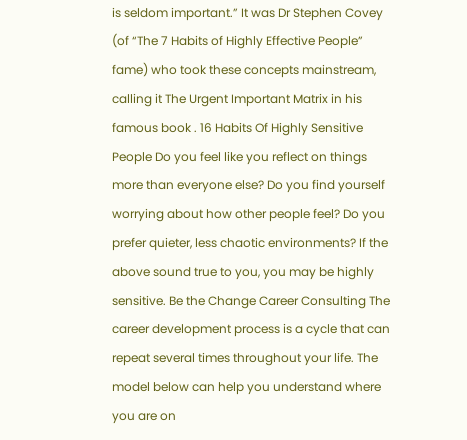is seldom important.” It was Dr Stephen Covey (of “The 7 Habits of Highly Effective People” fame) who took these concepts mainstream, calling it The Urgent Important Matrix in his famous book . 16 Habits Of Highly Sensitive People Do you feel like you reflect on things more than everyone else? Do you find yourself worrying about how other people feel? Do you prefer quieter, less chaotic environments? If the above sound true to you, you may be highly sensitive. Be the Change Career Consulting The career development process is a cycle that can repeat several times throughout your life. The model below can help you understand where you are on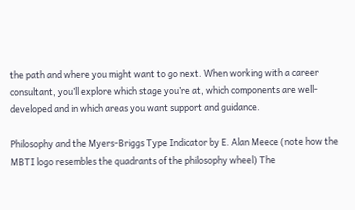the path and where you might want to go next. When working with a career consultant, you’ll explore which stage you’re at, which components are well-developed and in which areas you want support and guidance.

Philosophy and the Myers-Briggs Type Indicator by E. Alan Meece (note how the MBTI logo resembles the quadrants of the philosophy wheel) The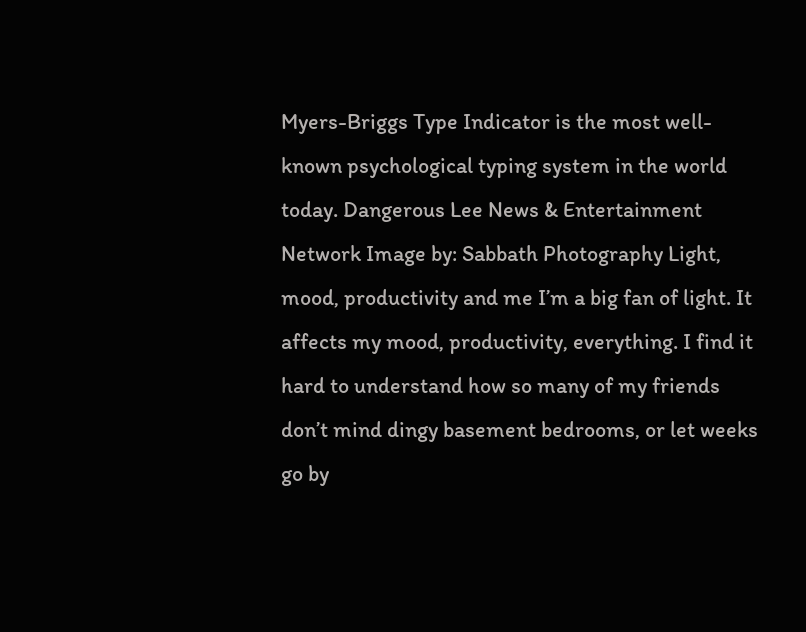Myers-Briggs Type Indicator is the most well-known psychological typing system in the world today. Dangerous Lee News & Entertainment Network Image by: Sabbath Photography Light, mood, productivity and me I’m a big fan of light. It affects my mood, productivity, everything. I find it hard to understand how so many of my friends don’t mind dingy basement bedrooms, or let weeks go by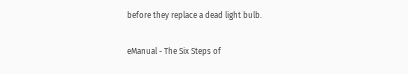before they replace a dead light bulb.

eManual - The Six Steps of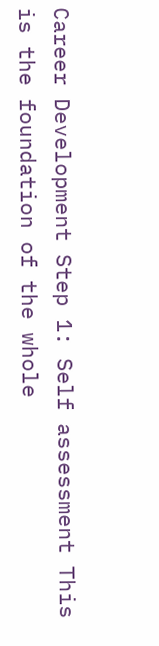Career Development Step 1: Self assessment This is the foundation of the whole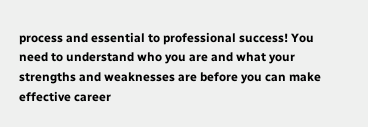process and essential to professional success! You need to understand who you are and what your strengths and weaknesses are before you can make effective career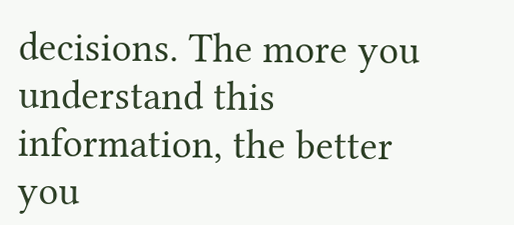decisions. The more you understand this information, the better you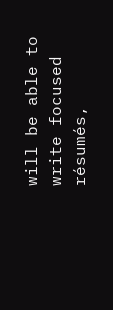will be able to write focused résumés,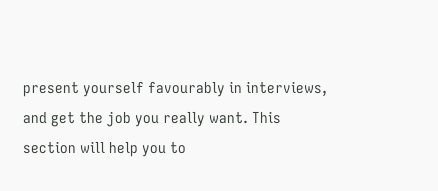present yourself favourably in interviews, and get the job you really want. This section will help you to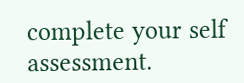complete your self assessment.